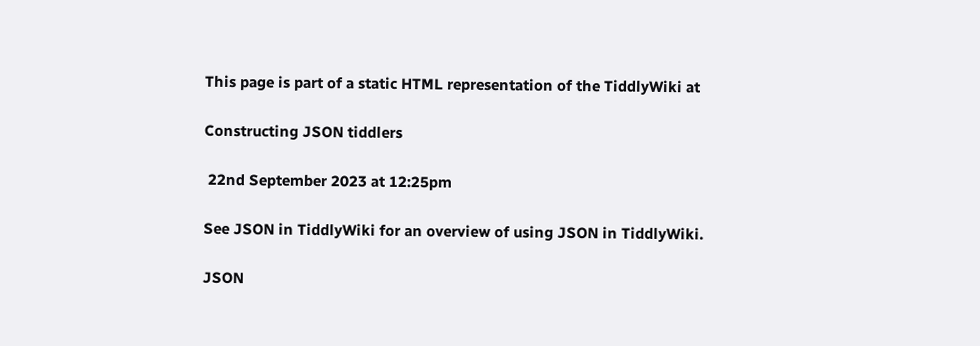This page is part of a static HTML representation of the TiddlyWiki at

Constructing JSON tiddlers

 22nd September 2023 at 12:25pm

See JSON in TiddlyWiki for an overview of using JSON in TiddlyWiki.

JSON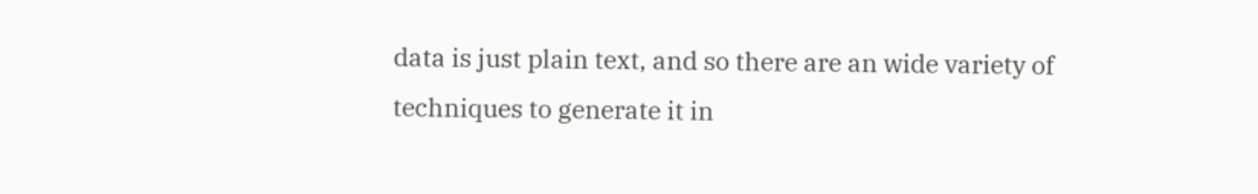data is just plain text, and so there are an wide variety of techniques to generate it in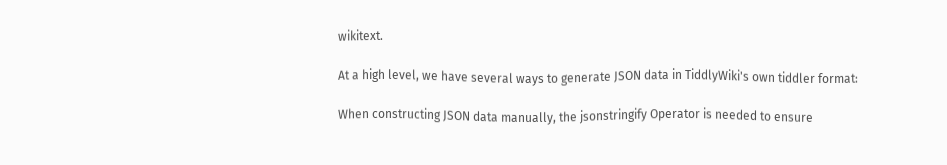wikitext.

At a high level, we have several ways to generate JSON data in TiddlyWiki's own tiddler format:

When constructing JSON data manually, the jsonstringify Operator is needed to ensure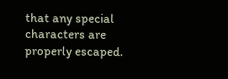that any special characters are properly escaped.